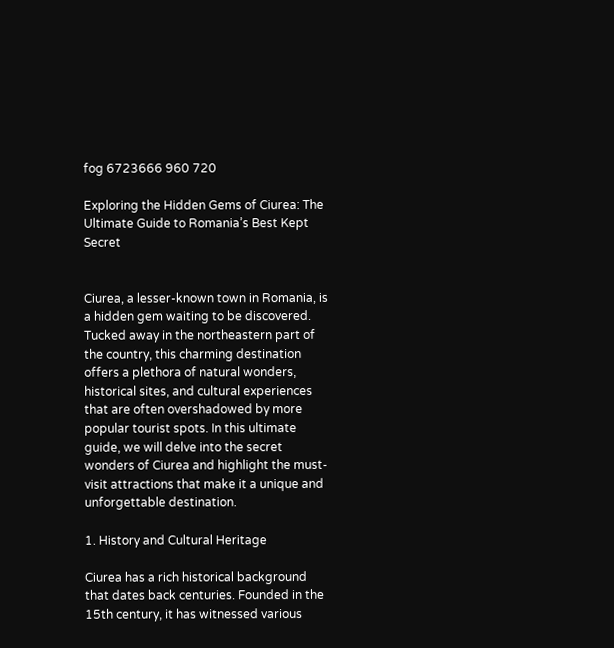fog 6723666 960 720

Exploring the Hidden Gems of Ciurea: The Ultimate Guide to Romania’s Best Kept Secret


Ciurea, a lesser-known town in Romania, is a hidden gem waiting to be discovered. Tucked away in the northeastern part of the country, this charming destination offers a plethora of natural wonders, historical sites, and cultural experiences that are often overshadowed by more popular tourist spots. In this ultimate guide, we will delve into the secret wonders of Ciurea and highlight the must-visit attractions that make it a unique and unforgettable destination.

1. History and Cultural Heritage

Ciurea has a rich historical background that dates back centuries. Founded in the 15th century, it has witnessed various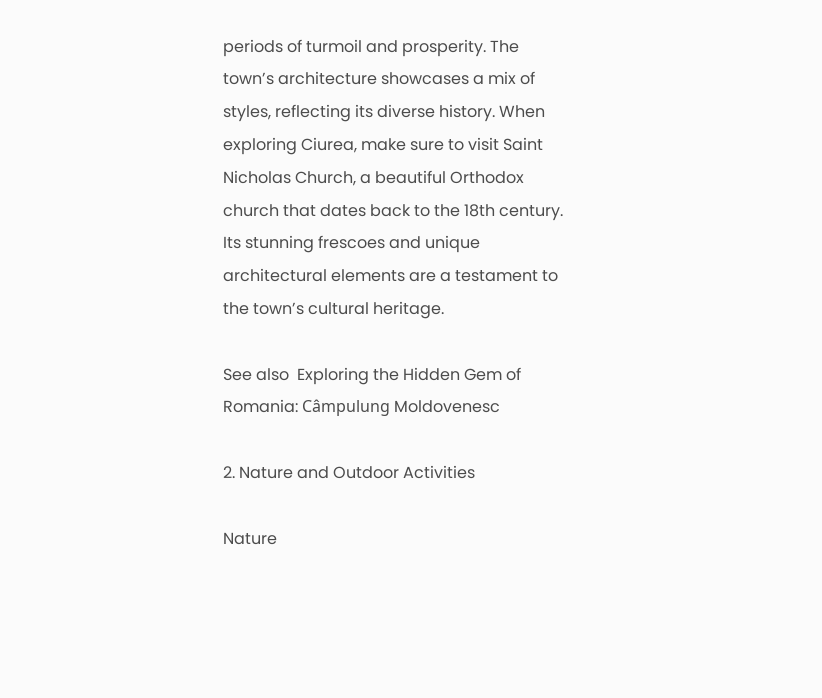periods of turmoil and prosperity. The town’s architecture showcases a mix of styles, reflecting its diverse history. When exploring Ciurea, make sure to visit Saint Nicholas Church, a beautiful Orthodox church that dates back to the 18th century. Its stunning frescoes and unique architectural elements are a testament to the town’s cultural heritage.

See also  Exploring the Hidden Gem of Romania: Câmpulung Moldovenesc

2. Nature and Outdoor Activities

Nature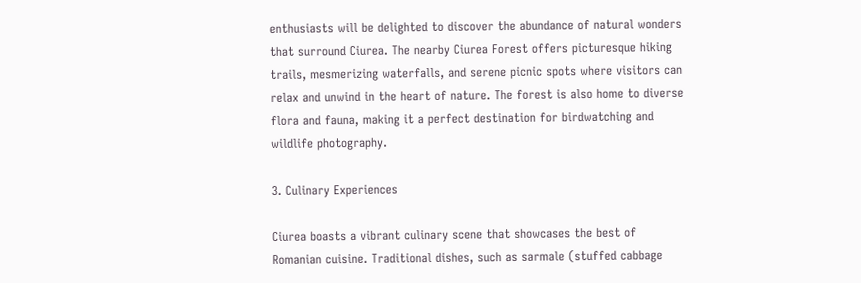enthusiasts will be delighted to discover the abundance of natural wonders that surround Ciurea. The nearby Ciurea Forest offers picturesque hiking trails, mesmerizing waterfalls, and serene picnic spots where visitors can relax and unwind in the heart of nature. The forest is also home to diverse flora and fauna, making it a perfect destination for birdwatching and wildlife photography.

3. Culinary Experiences

Ciurea boasts a vibrant culinary scene that showcases the best of Romanian cuisine. Traditional dishes, such as sarmale (stuffed cabbage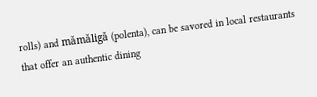rolls) and mămăligă (polenta), can be savored in local restaurants that offer an authentic dining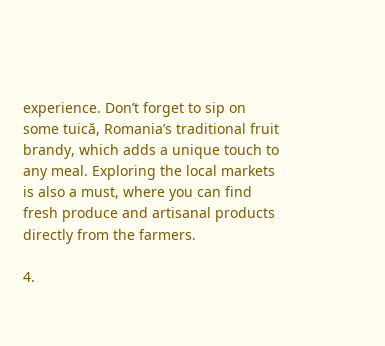experience. Don’t forget to sip on some tuică, Romania’s traditional fruit brandy, which adds a unique touch to any meal. Exploring the local markets is also a must, where you can find fresh produce and artisanal products directly from the farmers.

4.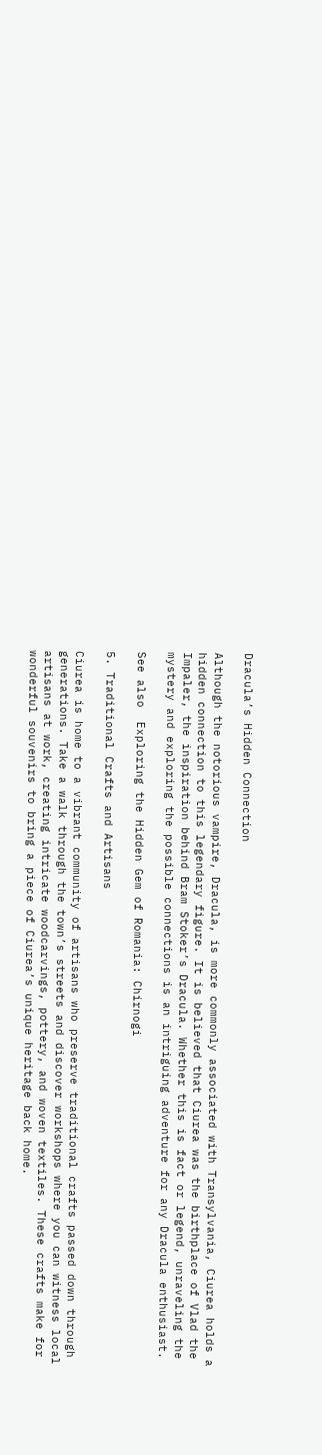Dracula’s Hidden Connection

Although the notorious vampire, Dracula, is more commonly associated with Transylvania, Ciurea holds a hidden connection to this legendary figure. It is believed that Ciurea was the birthplace of Vlad the Impaler, the inspiration behind Bram Stoker’s Dracula. Whether this is fact or legend, unraveling the mystery and exploring the possible connections is an intriguing adventure for any Dracula enthusiast.

See also  Exploring the Hidden Gem of Romania: Chirnogi

5. Traditional Crafts and Artisans

Ciurea is home to a vibrant community of artisans who preserve traditional crafts passed down through generations. Take a walk through the town’s streets and discover workshops where you can witness local artisans at work, creating intricate woodcarvings, pottery, and woven textiles. These crafts make for wonderful souvenirs to bring a piece of Ciurea’s unique heritage back home.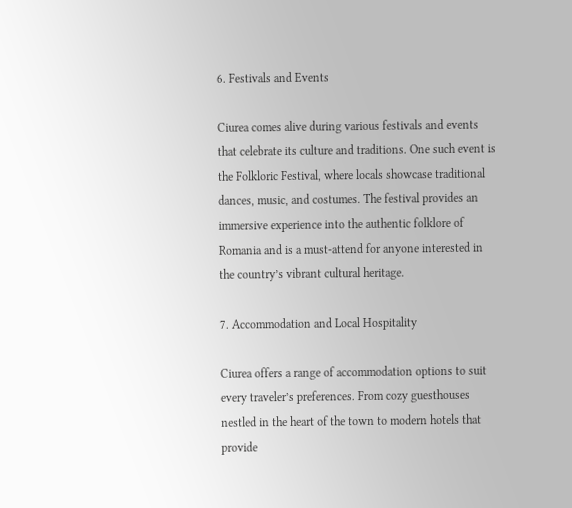6. Festivals and Events

Ciurea comes alive during various festivals and events that celebrate its culture and traditions. One such event is the Folkloric Festival, where locals showcase traditional dances, music, and costumes. The festival provides an immersive experience into the authentic folklore of Romania and is a must-attend for anyone interested in the country’s vibrant cultural heritage.

7. Accommodation and Local Hospitality

Ciurea offers a range of accommodation options to suit every traveler’s preferences. From cozy guesthouses nestled in the heart of the town to modern hotels that provide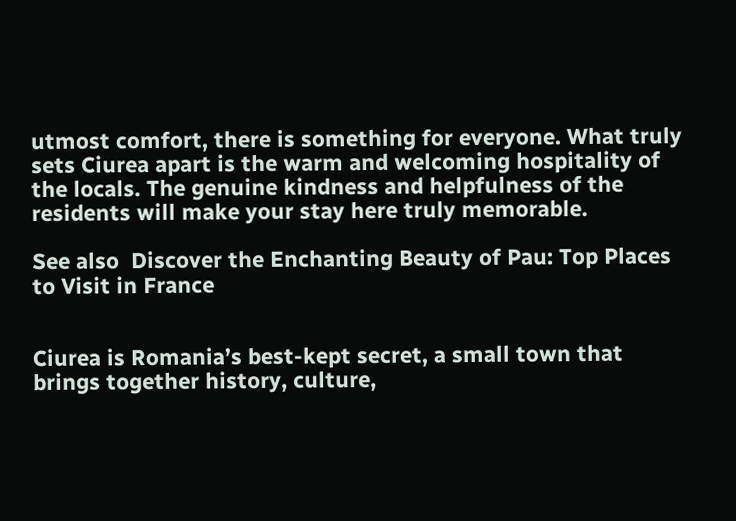utmost comfort, there is something for everyone. What truly sets Ciurea apart is the warm and welcoming hospitality of the locals. The genuine kindness and helpfulness of the residents will make your stay here truly memorable.

See also  Discover the Enchanting Beauty of Pau: Top Places to Visit in France


Ciurea is Romania’s best-kept secret, a small town that brings together history, culture,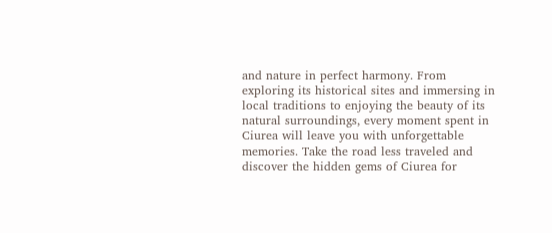and nature in perfect harmony. From exploring its historical sites and immersing in local traditions to enjoying the beauty of its natural surroundings, every moment spent in Ciurea will leave you with unforgettable memories. Take the road less traveled and discover the hidden gems of Ciurea for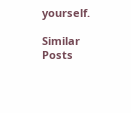yourself.

Similar Posts